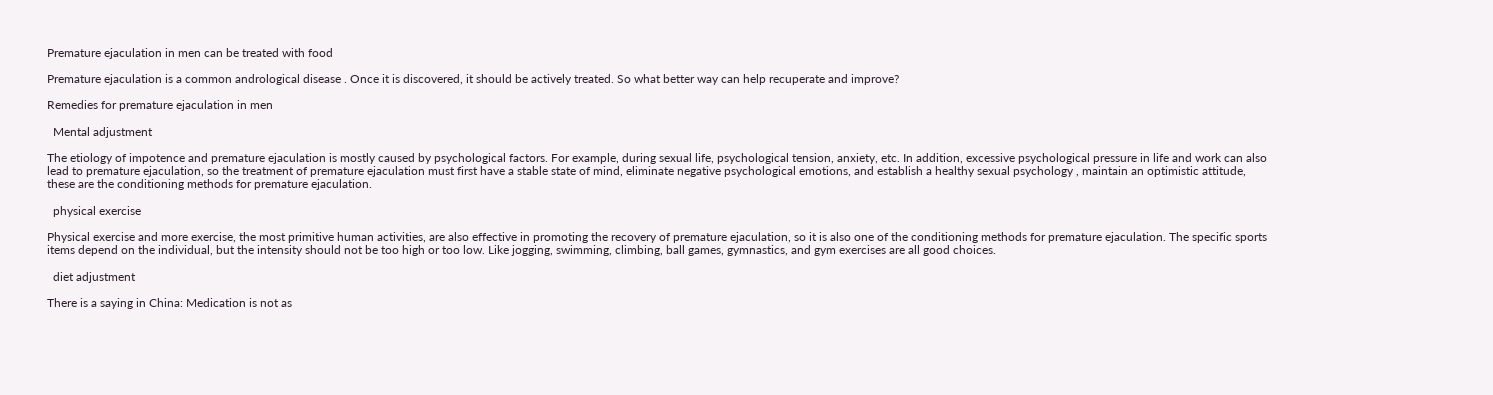Premature ejaculation in men can be treated with food

Premature ejaculation is a common andrological disease . Once it is discovered, it should be actively treated. So what better way can help recuperate and improve?

Remedies for premature ejaculation in men

  Mental adjustment

The etiology of impotence and premature ejaculation is mostly caused by psychological factors. For example, during sexual life, psychological tension, anxiety, etc. In addition, excessive psychological pressure in life and work can also lead to premature ejaculation, so the treatment of premature ejaculation must first have a stable state of mind, eliminate negative psychological emotions, and establish a healthy sexual psychology , maintain an optimistic attitude, these are the conditioning methods for premature ejaculation.

  physical exercise

Physical exercise and more exercise, the most primitive human activities, are also effective in promoting the recovery of premature ejaculation, so it is also one of the conditioning methods for premature ejaculation. The specific sports items depend on the individual, but the intensity should not be too high or too low. Like jogging, swimming, climbing, ball games, gymnastics, and gym exercises are all good choices.

  diet adjustment

There is a saying in China: Medication is not as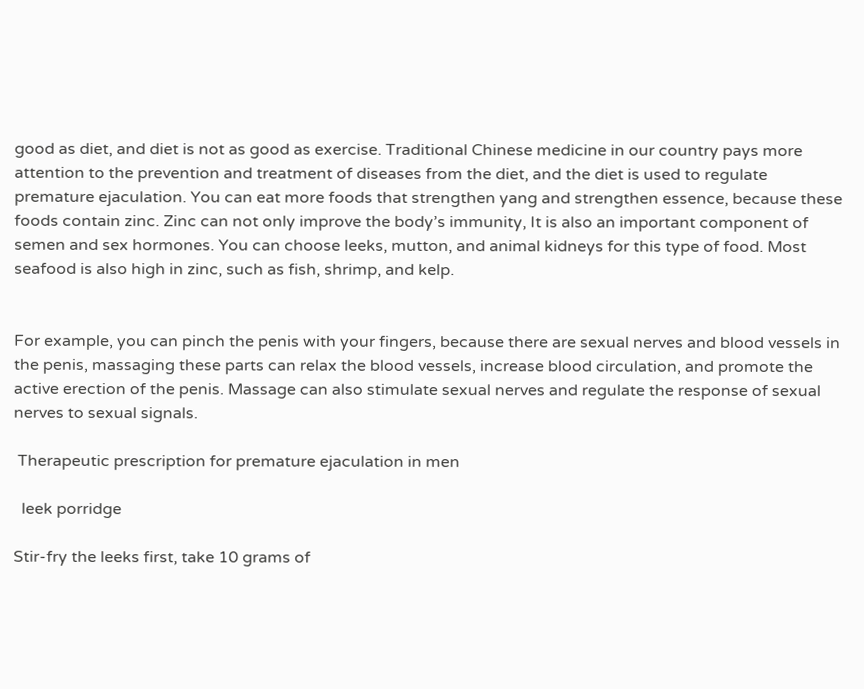good as diet, and diet is not as good as exercise. Traditional Chinese medicine in our country pays more attention to the prevention and treatment of diseases from the diet, and the diet is used to regulate premature ejaculation. You can eat more foods that strengthen yang and strengthen essence, because these foods contain zinc. Zinc can not only improve the body’s immunity, It is also an important component of semen and sex hormones. You can choose leeks, mutton, and animal kidneys for this type of food. Most seafood is also high in zinc, such as fish, shrimp, and kelp.


For example, you can pinch the penis with your fingers, because there are sexual nerves and blood vessels in the penis, massaging these parts can relax the blood vessels, increase blood circulation, and promote the active erection of the penis. Massage can also stimulate sexual nerves and regulate the response of sexual nerves to sexual signals.

 Therapeutic prescription for premature ejaculation in men

  leek porridge

Stir-fry the leeks first, take 10 grams of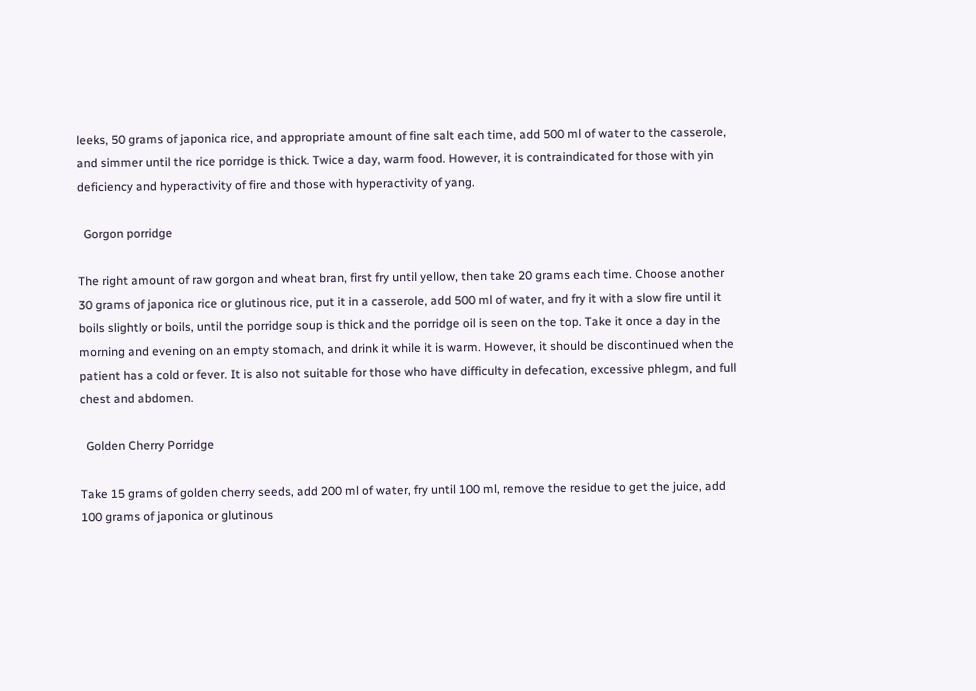leeks, 50 grams of japonica rice, and appropriate amount of fine salt each time, add 500 ml of water to the casserole, and simmer until the rice porridge is thick. Twice a day, warm food. However, it is contraindicated for those with yin deficiency and hyperactivity of fire and those with hyperactivity of yang.

  Gorgon porridge

The right amount of raw gorgon and wheat bran, first fry until yellow, then take 20 grams each time. Choose another 30 grams of japonica rice or glutinous rice, put it in a casserole, add 500 ml of water, and fry it with a slow fire until it boils slightly or boils, until the porridge soup is thick and the porridge oil is seen on the top. Take it once a day in the morning and evening on an empty stomach, and drink it while it is warm. However, it should be discontinued when the patient has a cold or fever. It is also not suitable for those who have difficulty in defecation, excessive phlegm, and full chest and abdomen.

  Golden Cherry Porridge

Take 15 grams of golden cherry seeds, add 200 ml of water, fry until 100 ml, remove the residue to get the juice, add 100 grams of japonica or glutinous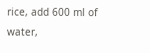rice, add 600 ml of water,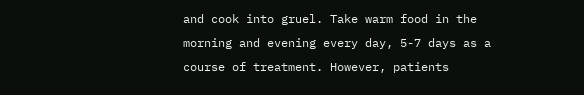and cook into gruel. Take warm food in the morning and evening every day, 5-7 days as a course of treatment. However, patients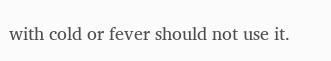with cold or fever should not use it.